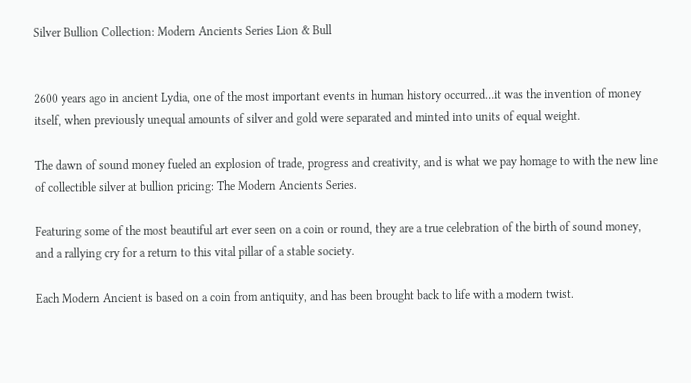Silver Bullion Collection: Modern Ancients Series Lion & Bull


2600 years ago in ancient Lydia, one of the most important events in human history occurred…it was the invention of money itself, when previously unequal amounts of silver and gold were separated and minted into units of equal weight.

The dawn of sound money fueled an explosion of trade, progress and creativity, and is what we pay homage to with the new line of collectible silver at bullion pricing: The Modern Ancients Series.

Featuring some of the most beautiful art ever seen on a coin or round, they are a true celebration of the birth of sound money,
and a rallying cry for a return to this vital pillar of a stable society.

Each Modern Ancient is based on a coin from antiquity, and has been brought back to life with a modern twist.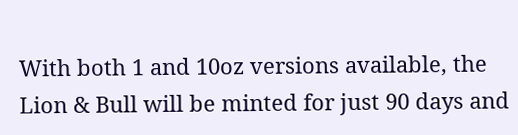With both 1 and 10oz versions available, the Lion & Bull will be minted for just 90 days and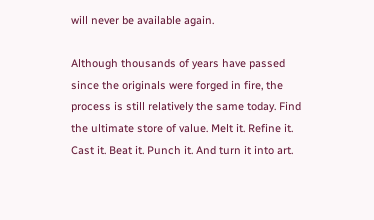will never be available again.

Although thousands of years have passed since the originals were forged in fire, the process is still relatively the same today. Find the ultimate store of value. Melt it. Refine it. Cast it. Beat it. Punch it. And turn it into art.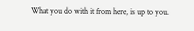What you do with it from here, is up to you.